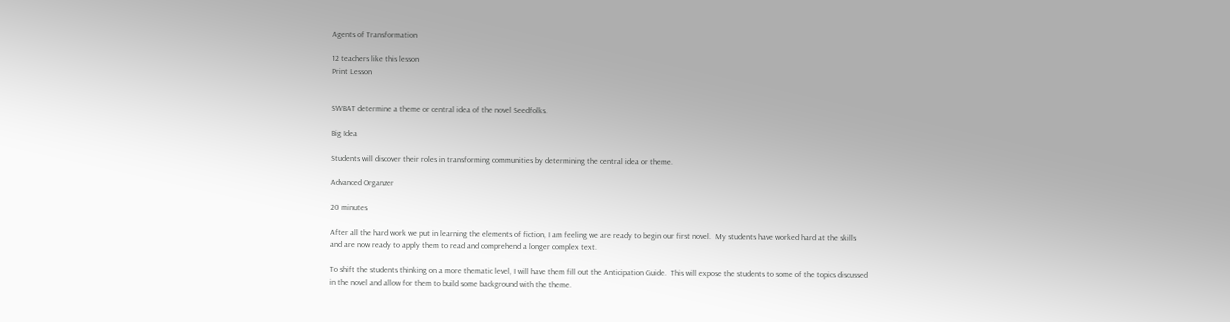Agents of Transformation

12 teachers like this lesson
Print Lesson


SWBAT determine a theme or central idea of the novel Seedfolks.

Big Idea

Students will discover their roles in transforming communities by determining the central idea or theme.

Advanced Organzer

20 minutes

After all the hard work we put in learning the elements of fiction, I am feeling we are ready to begin our first novel.  My students have worked hard at the skills and are now ready to apply them to read and comprehend a longer complex text.

To shift the students thinking on a more thematic level, I will have them fill out the Anticipation Guide.  This will expose the students to some of the topics discussed in the novel and allow for them to build some background with the theme.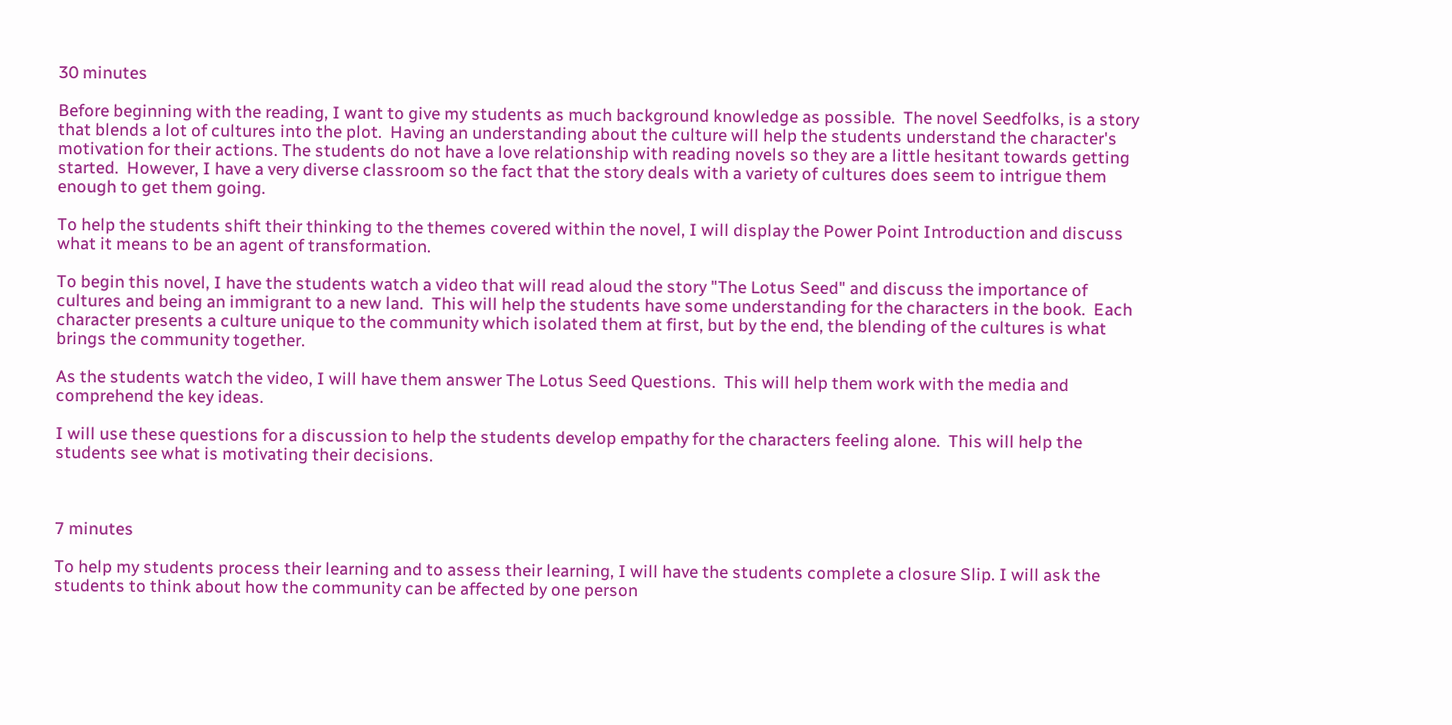30 minutes

Before beginning with the reading, I want to give my students as much background knowledge as possible.  The novel Seedfolks, is a story that blends a lot of cultures into the plot.  Having an understanding about the culture will help the students understand the character's motivation for their actions. The students do not have a love relationship with reading novels so they are a little hesitant towards getting started.  However, I have a very diverse classroom so the fact that the story deals with a variety of cultures does seem to intrigue them enough to get them going.

To help the students shift their thinking to the themes covered within the novel, I will display the Power Point Introduction and discuss what it means to be an agent of transformation.

To begin this novel, I have the students watch a video that will read aloud the story "The Lotus Seed" and discuss the importance of cultures and being an immigrant to a new land.  This will help the students have some understanding for the characters in the book.  Each character presents a culture unique to the community which isolated them at first, but by the end, the blending of the cultures is what brings the community together.

As the students watch the video, I will have them answer The Lotus Seed Questions.  This will help them work with the media and comprehend the key ideas.

I will use these questions for a discussion to help the students develop empathy for the characters feeling alone.  This will help the students see what is motivating their decisions.



7 minutes

To help my students process their learning and to assess their learning, I will have the students complete a closure Slip. I will ask the students to think about how the community can be affected by one person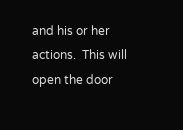and his or her actions.  This will open the door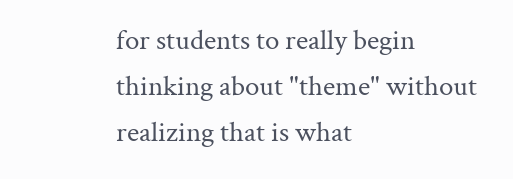for students to really begin thinking about "theme" without realizing that is what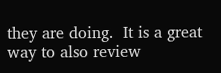they are doing.  It is a great way to also review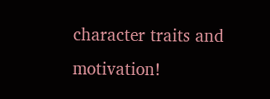character traits and motivation!